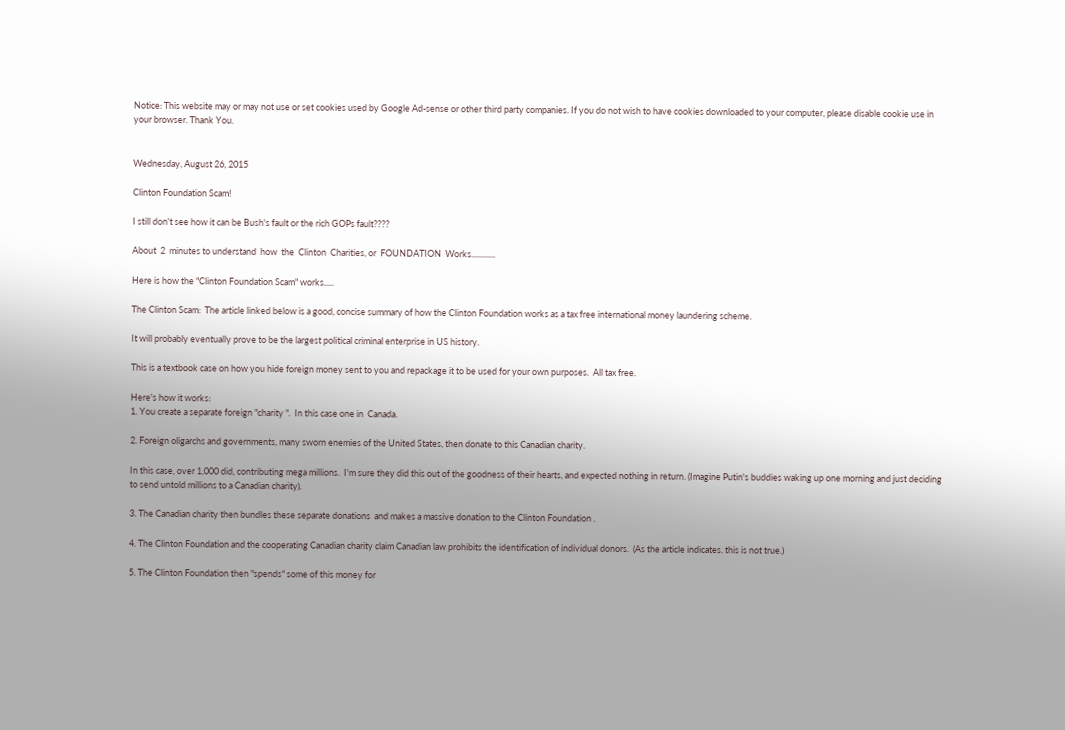Notice: This website may or may not use or set cookies used by Google Ad-sense or other third party companies. If you do not wish to have cookies downloaded to your computer, please disable cookie use in your browser. Thank You.


Wednesday, August 26, 2015

Clinton Foundation Scam!

I still don't see how it can be Bush's fault or the rich GOPs fault????

About  2  minutes to understand  how  the  Clinton  Charities, or  FOUNDATION  Works............

Here is how the "Clinton Foundation Scam" works.....

The Clinton Scam:  The article linked below is a good, concise summary of how the Clinton Foundation works as a tax free international money laundering scheme.

It will probably eventually prove to be the largest political criminal enterprise in US history.

This is a textbook case on how you hide foreign money sent to you and repackage it to be used for your own purposes.  All tax free.

Here's how it works:
1. You create a separate foreign "charity ".  In this case one in  Canada.

2. Foreign oligarchs and governments, many sworn enemies of the United States, then donate to this Canadian charity.

In this case, over 1,000 did, contributing mega millions.  I'm sure they did this out of the goodness of their hearts, and expected nothing in return. (Imagine Putin's buddies waking up one morning and just deciding to send untold millions to a Canadian charity).

3. The Canadian charity then bundles these separate donations  and makes a massive donation to the Clinton Foundation .

4. The Clinton Foundation and the cooperating Canadian charity claim Canadian law prohibits the identification of individual donors.  (As the article indicates. this is not true.)

5. The Clinton Foundation then "spends" some of this money for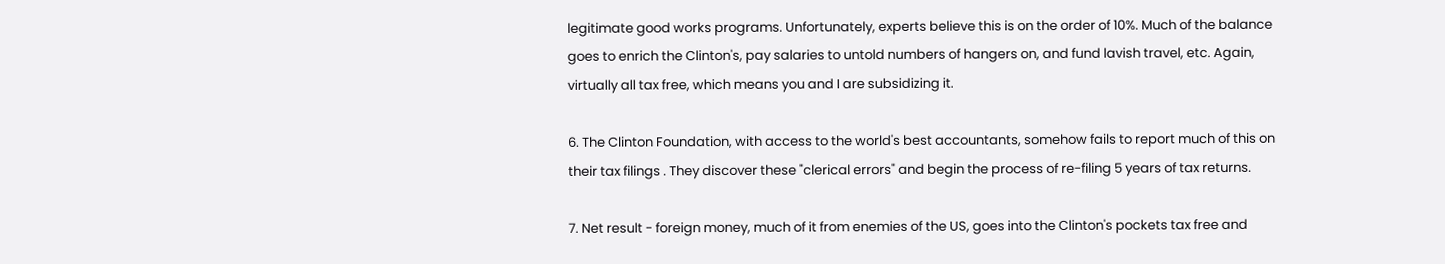legitimate good works programs. Unfortunately, experts believe this is on the order of 10%. Much of the balance goes to enrich the Clinton's, pay salaries to untold numbers of hangers on, and fund lavish travel, etc. Again, virtually all tax free, which means you and I are subsidizing it.

6. The Clinton Foundation, with access to the world's best accountants, somehow fails to report much of this on their tax filings . They discover these "clerical errors" and begin the process of re-filing 5 years of tax returns.

7. Net result - foreign money, much of it from enemies of the US, goes into the Clinton's pockets tax free and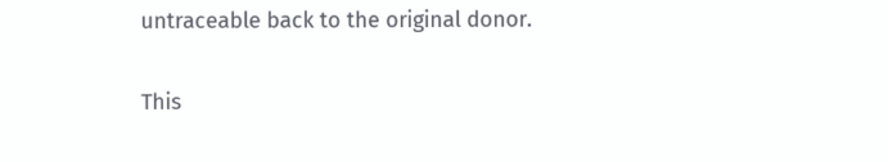untraceable back to the original donor.

This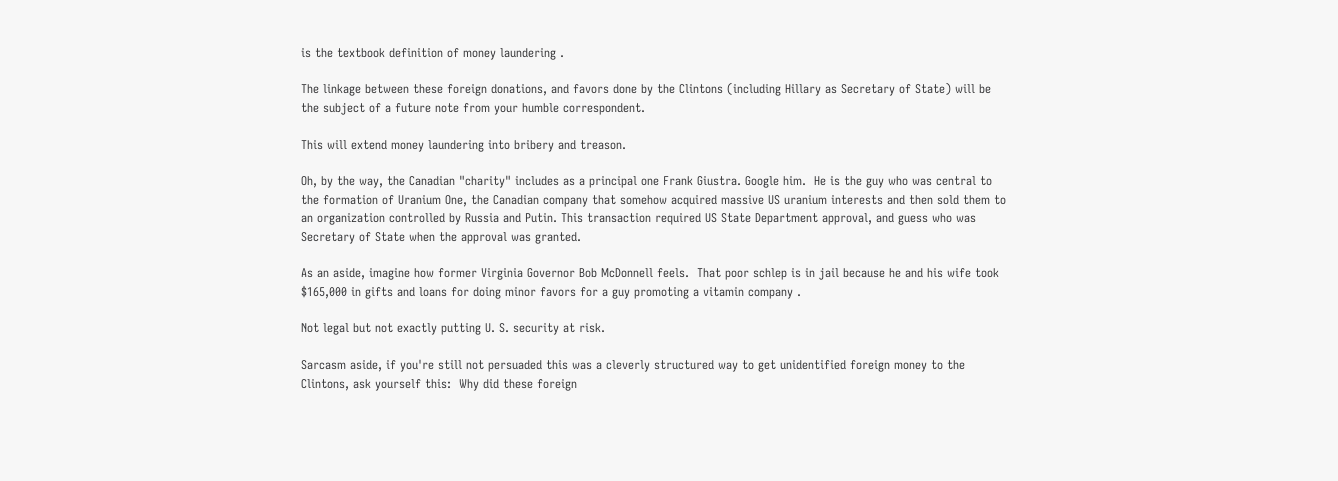is the textbook definition of money laundering .

The linkage between these foreign donations, and favors done by the Clintons (including Hillary as Secretary of State) will be the subject of a future note from your humble correspondent.

This will extend money laundering into bribery and treason.

Oh, by the way, the Canadian "charity" includes as a principal one Frank Giustra. Google him.  He is the guy who was central to the formation of Uranium One, the Canadian company that somehow acquired massive US uranium interests and then sold them to an organization controlled by Russia and Putin. This transaction required US State Department approval, and guess who was Secretary of State when the approval was granted.

As an aside, imagine how former Virginia Governor Bob McDonnell feels.  That poor schlep is in jail because he and his wife took $165,000 in gifts and loans for doing minor favors for a guy promoting a vitamin company .

Not legal but not exactly putting U. S. security at risk.

Sarcasm aside, if you're still not persuaded this was a cleverly structured way to get unidentified foreign money to the Clintons, ask yourself this:  Why did these foreign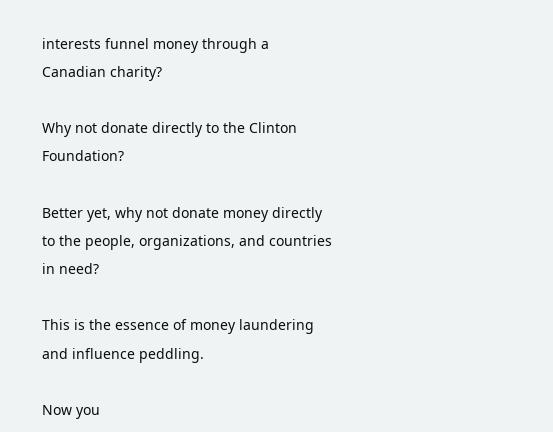interests funnel money through a Canadian charity?

Why not donate directly to the Clinton Foundation?

Better yet, why not donate money directly to the people, organizations, and countries in need?

This is the essence of money laundering and influence peddling.

Now you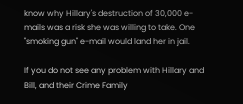know why Hillary's destruction of 30,000 e-mails was a risk she was willing to take. One "smoking gun" e-mail would land her in jail.

If you do not see any problem with Hillary and Bill, and their Crime Family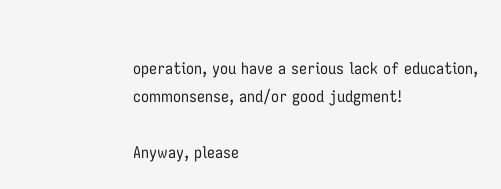operation, you have a serious lack of education, commonsense, and/or good judgment!

Anyway, please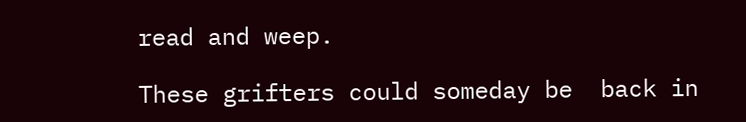read and weep.

These grifters could someday be  back in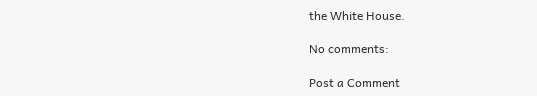the White House.

No comments:

Post a Comment